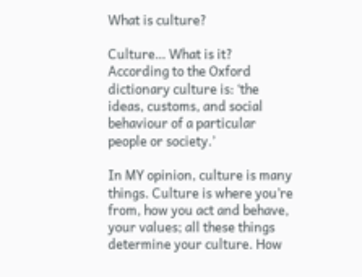What is culture?

Culture… What is it? According to the Oxford dictionary culture is: ‘the ideas, customs, and social behaviour of a particular people or society.’

In MY opinion, culture is many things. Culture is where you’re from, how you act and behave, your values; all these things determine your culture. How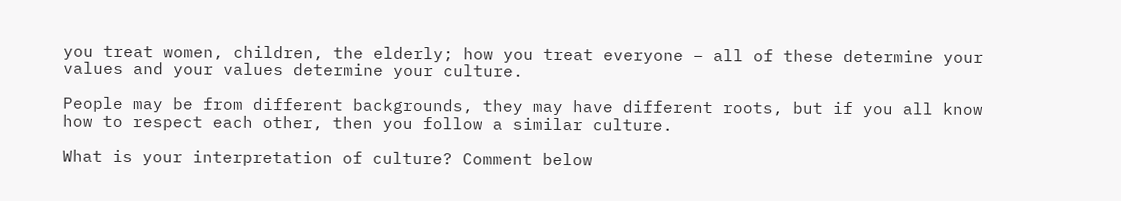you treat women, children, the elderly; how you treat everyone – all of these determine your values and your values determine your culture.

People may be from different backgrounds, they may have different roots, but if you all know how to respect each other, then you follow a similar culture.

What is your interpretation of culture? Comment below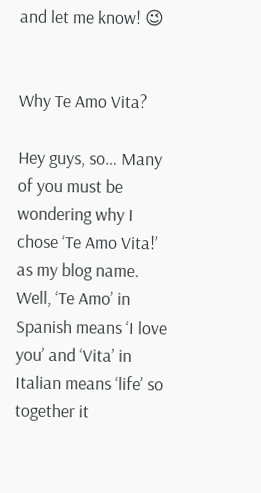and let me know! 😉


Why Te Amo Vita?

Hey guys, so… Many of you must be wondering why I chose ‘Te Amo Vita!’ as my blog name. Well, ‘Te Amo’ in Spanish means ‘I love you’ and ‘Vita’ in Italian means ‘life’ so together it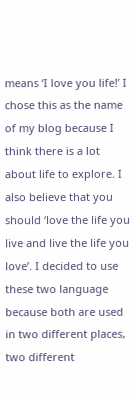means ‘I love you life!’ I chose this as the name of my blog because I think there is a lot about life to explore. I also believe that you should ‘love the life you live and live the life you love’. I decided to use these two language because both are used in two different places, two different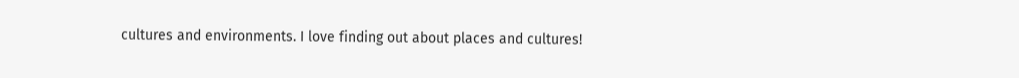cultures and environments. I love finding out about places and cultures!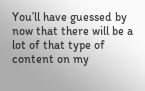You’ll have guessed by now that there will be a lot of that type of content on my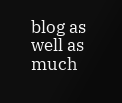blog as well as much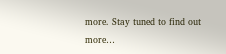more. Stay tuned to find out more…